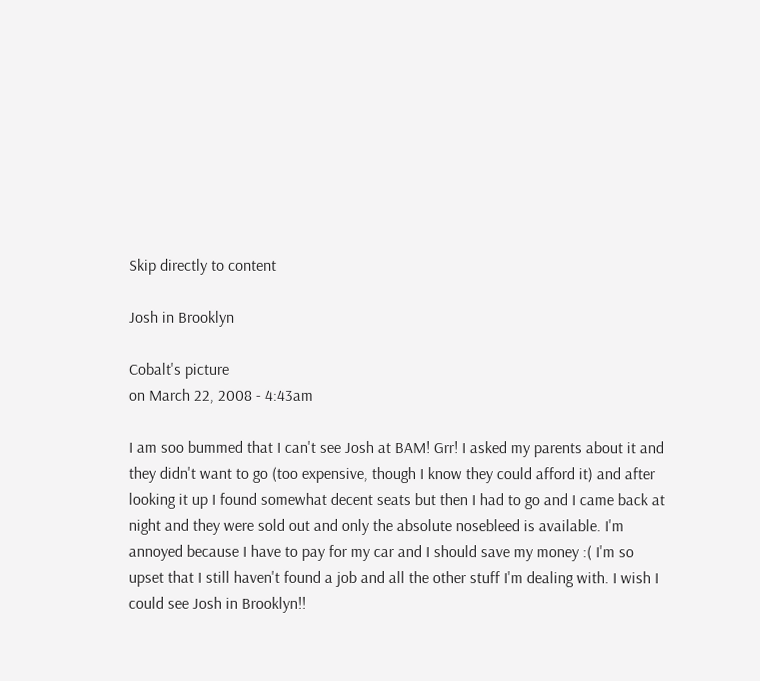Skip directly to content

Josh in Brooklyn

Cobalt's picture
on March 22, 2008 - 4:43am

I am soo bummed that I can't see Josh at BAM! Grr! I asked my parents about it and they didn't want to go (too expensive, though I know they could afford it) and after looking it up I found somewhat decent seats but then I had to go and I came back at night and they were sold out and only the absolute nosebleed is available. I'm annoyed because I have to pay for my car and I should save my money :( I'm so upset that I still haven't found a job and all the other stuff I'm dealing with. I wish I could see Josh in Brooklyn!!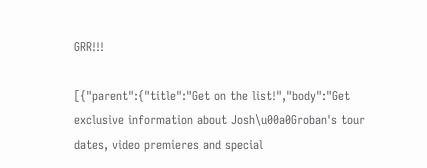GRR!!!

[{"parent":{"title":"Get on the list!","body":"Get exclusive information about Josh\u00a0Groban's tour dates, video premieres and special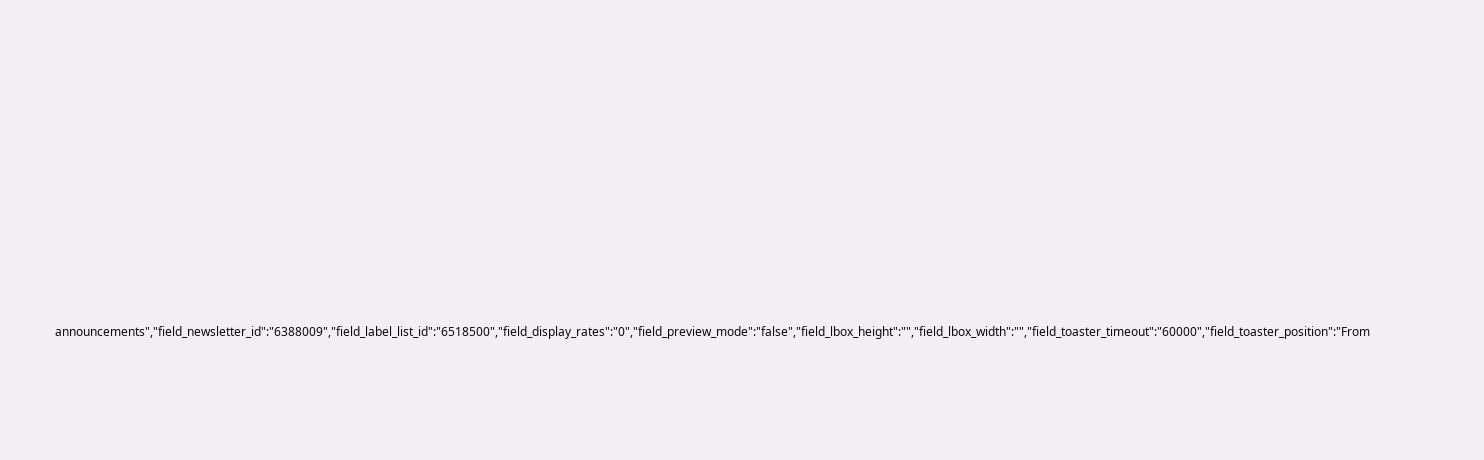announcements","field_newsletter_id":"6388009","field_label_list_id":"6518500","field_display_rates":"0","field_preview_mode":"false","field_lbox_height":"","field_lbox_width":"","field_toaster_timeout":"60000","field_toaster_position":"From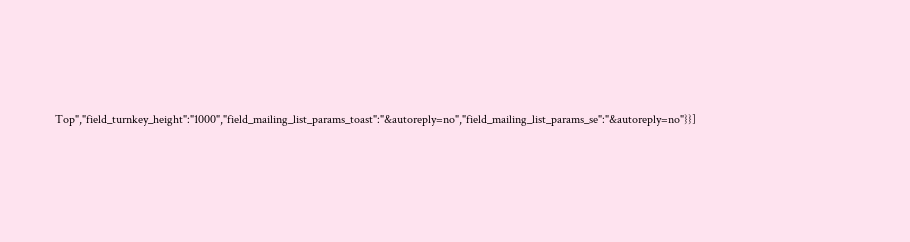Top","field_turnkey_height":"1000","field_mailing_list_params_toast":"&autoreply=no","field_mailing_list_params_se":"&autoreply=no"}}]